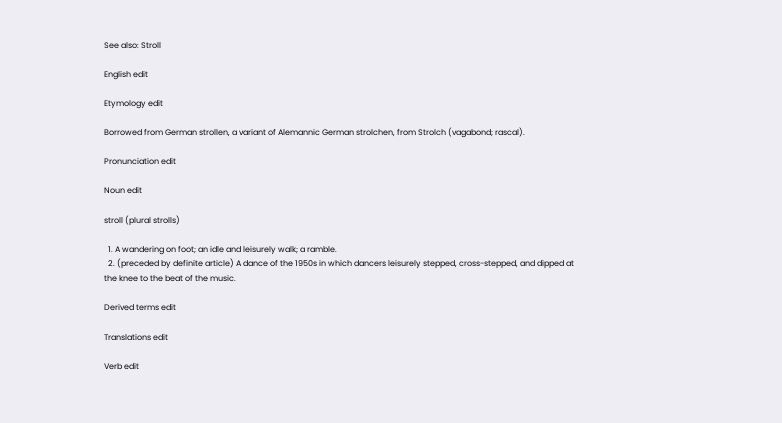See also: Stroll

English edit

Etymology edit

Borrowed from German strollen, a variant of Alemannic German strolchen, from Strolch (vagabond; rascal).

Pronunciation edit

Noun edit

stroll (plural strolls)

  1. A wandering on foot; an idle and leisurely walk; a ramble.
  2. (preceded by definite article) A dance of the 1950s in which dancers leisurely stepped, cross-stepped, and dipped at the knee to the beat of the music.

Derived terms edit

Translations edit

Verb edit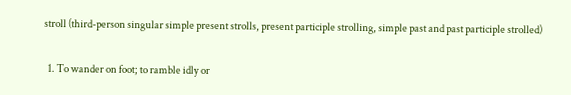stroll (third-person singular simple present strolls, present participle strolling, simple past and past participle strolled)

  1. To wander on foot; to ramble idly or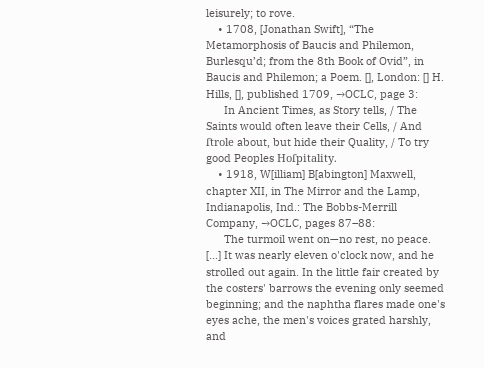leisurely; to rove.
    • 1708, [Jonathan Swift], “The Metamorphosis of Baucis and Philemon, Burlesqu’d; from the 8th Book of Ovid”, in Baucis and Philemon; a Poem. [], London: [] H. Hills, [], published 1709, →OCLC, page 3:
      In Ancient Times, as Story tells, / The Saints would often leave their Cells, / And ſtrole about, but hide their Quality, / To try good Peoples Hoſpitality.
    • 1918, W[illiam] B[abington] Maxwell, chapter XII, in The Mirror and the Lamp, Indianapolis, Ind.: The Bobbs-Merrill Company, →OCLC, pages 87–88:
      The turmoil went on—no rest, no peace. [...] It was nearly eleven o'clock now, and he strolled out again. In the little fair created by the costers' barrows the evening only seemed beginning; and the naphtha flares made one's eyes ache, the men's voices grated harshly, and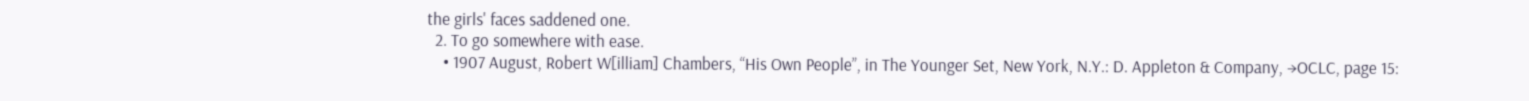the girls' faces saddened one.
  2. To go somewhere with ease.
    • 1907 August, Robert W[illiam] Chambers, “His Own People”, in The Younger Set, New York, N.Y.: D. Appleton & Company, →OCLC, page 15: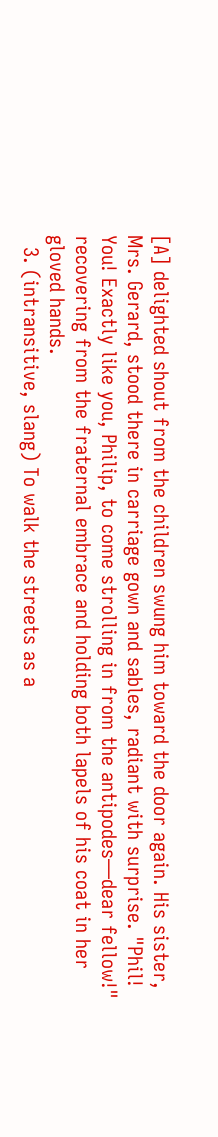[A] delighted shout from the children swung him toward the door again. His sister, Mrs. Gerard, stood there in carriage gown and sables, radiant with surprise. "Phil! You! Exactly like you, Philip, to come strolling in from the antipodes—dear fellow!" recovering from the fraternal embrace and holding both lapels of his coat in her gloved hands.
  3. (intransitive, slang) To walk the streets as a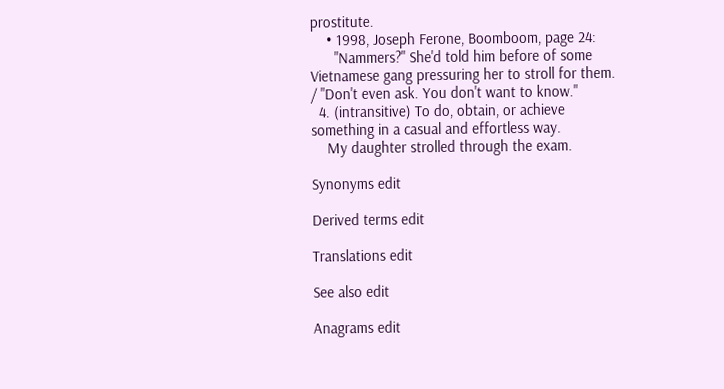prostitute.
    • 1998, Joseph Ferone, Boomboom, page 24:
      "Nammers?" She'd told him before of some Vietnamese gang pressuring her to stroll for them. / "Don't even ask. You don't want to know."
  4. (intransitive) To do, obtain, or achieve something in a casual and effortless way.
    My daughter strolled through the exam.

Synonyms edit

Derived terms edit

Translations edit

See also edit

Anagrams edit